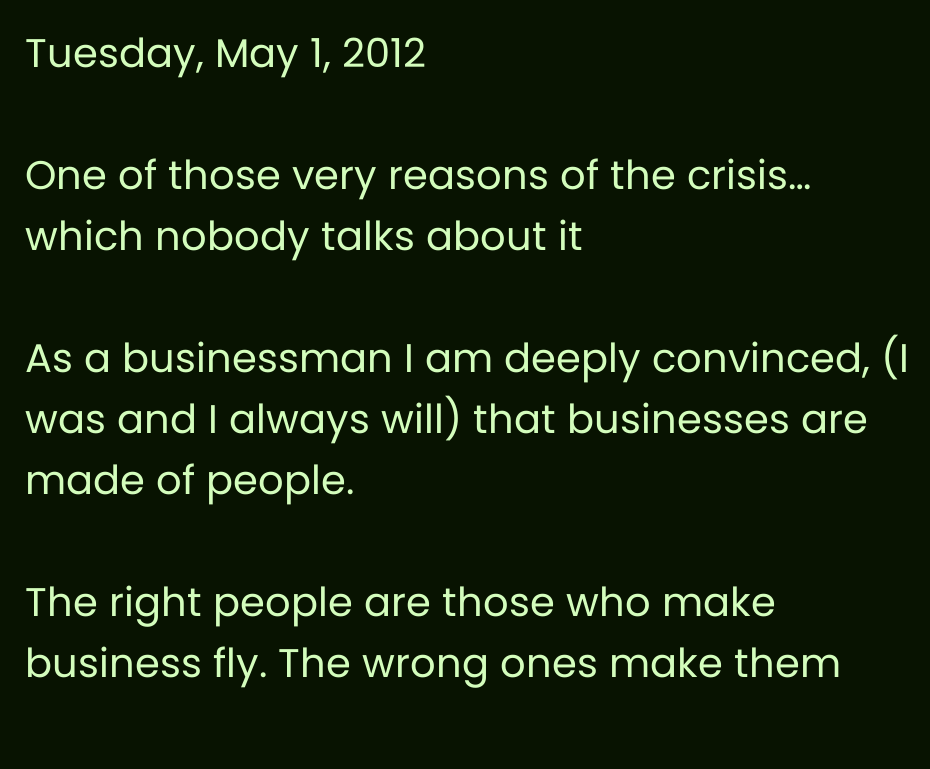Tuesday, May 1, 2012

One of those very reasons of the crisis… which nobody talks about it

As a businessman I am deeply convinced, (I was and I always will) that businesses are made of people.

The right people are those who make business fly. The wrong ones make them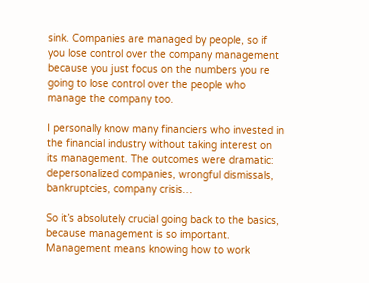sink. Companies are managed by people, so if you lose control over the company management because you just focus on the numbers you re going to lose control over the people who manage the company too.

I personally know many financiers who invested in the financial industry without taking interest on its management. The outcomes were dramatic: depersonalized companies, wrongful dismissals, bankruptcies, company crisis…

So it’s absolutely crucial going back to the basics, because management is so important. Management means knowing how to work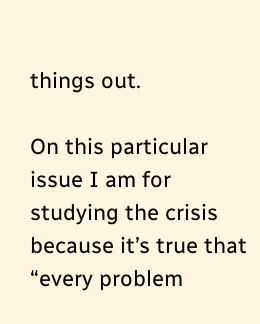things out.

On this particular issue I am for studying the crisis because it’s true that “every problem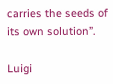carries the seeds of its own solution”.

Luigi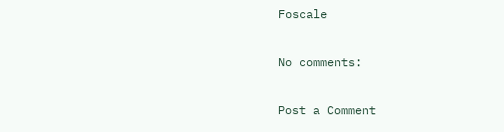Foscale

No comments:

Post a Comment